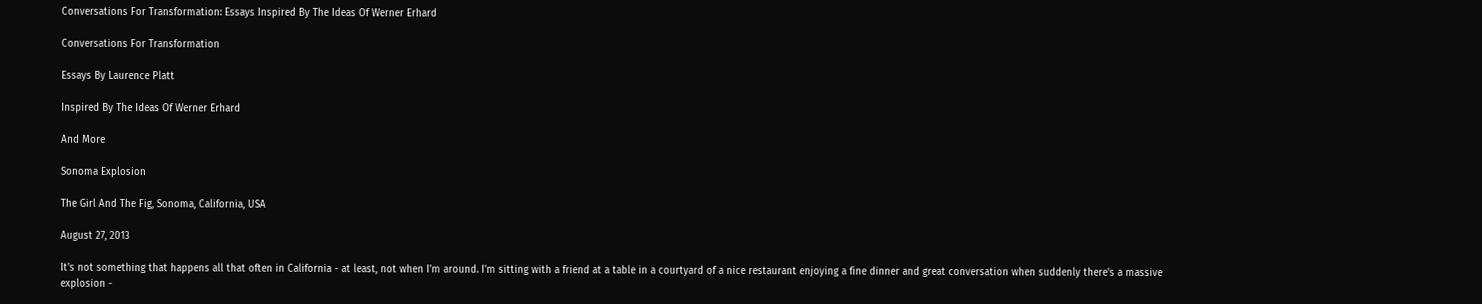Conversations For Transformation: Essays Inspired By The Ideas Of Werner Erhard

Conversations For Transformation

Essays By Laurence Platt

Inspired By The Ideas Of Werner Erhard

And More

Sonoma Explosion

The Girl And The Fig, Sonoma, California, USA

August 27, 2013

It's not something that happens all that often in California - at least, not when I'm around. I'm sitting with a friend at a table in a courtyard of a nice restaurant enjoying a fine dinner and great conversation when suddenly there's a massive explosion -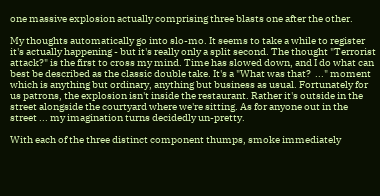one massive explosion actually comprising three blasts one after the other.

My thoughts automatically go into slo-mo. It seems to take a while to register it's actually happening - but it's really only a split second. The thought "Terrorist attack?" is the first to cross my mind. Time has slowed down, and I do what can best be described as the classic double take. It's a "What was that?  ..." moment which is anything but ordinary, anything but business as usual. Fortunately for us patrons, the explosion isn't inside the restaurant. Rather it's outside in the street alongside the courtyard where we're sitting. As for anyone out in the street ... my imagination turns decidedly un-pretty.

With each of the three distinct component thumps, smoke immediately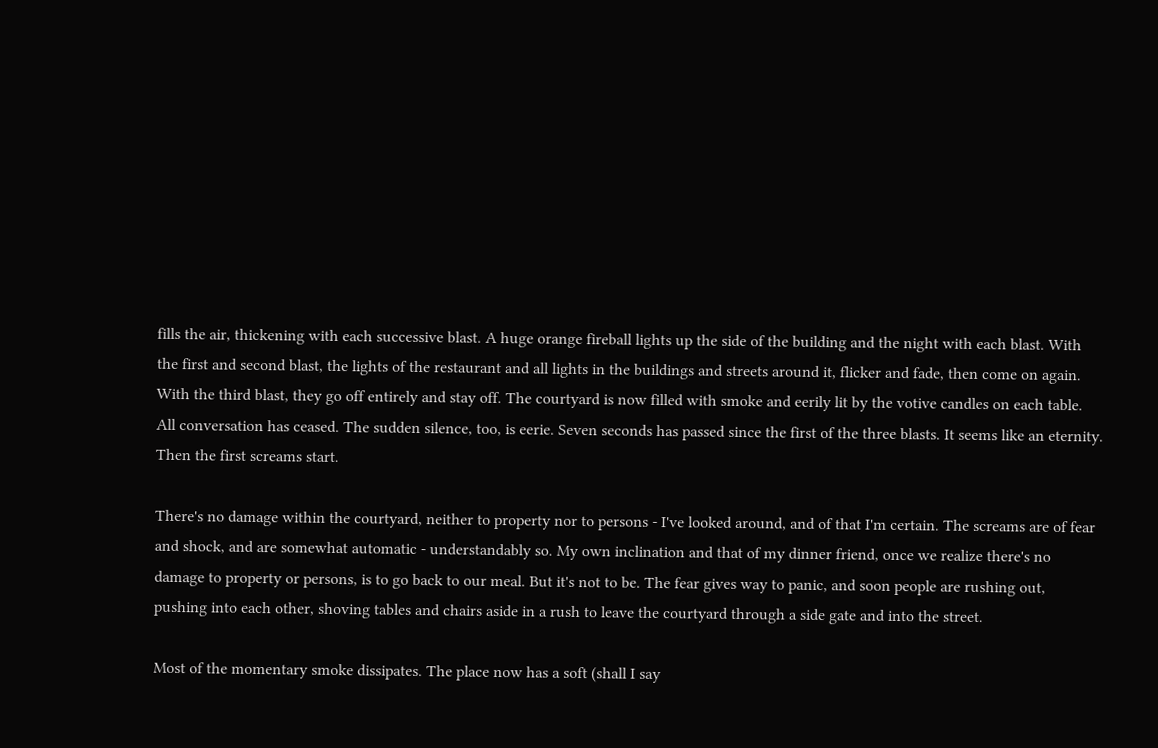fills the air, thickening with each successive blast. A huge orange fireball lights up the side of the building and the night with each blast. With the first and second blast, the lights of the restaurant and all lights in the buildings and streets around it, flicker and fade, then come on again. With the third blast, they go off entirely and stay off. The courtyard is now filled with smoke and eerily lit by the votive candles on each table. All conversation has ceased. The sudden silence, too, is eerie. Seven seconds has passed since the first of the three blasts. It seems like an eternity. Then the first screams start.

There's no damage within the courtyard, neither to property nor to persons - I've looked around, and of that I'm certain. The screams are of fear and shock, and are somewhat automatic - understandably so. My own inclination and that of my dinner friend, once we realize there's no damage to property or persons, is to go back to our meal. But it's not to be. The fear gives way to panic, and soon people are rushing out, pushing into each other, shoving tables and chairs aside in a rush to leave the courtyard through a side gate and into the street.

Most of the momentary smoke dissipates. The place now has a soft (shall I say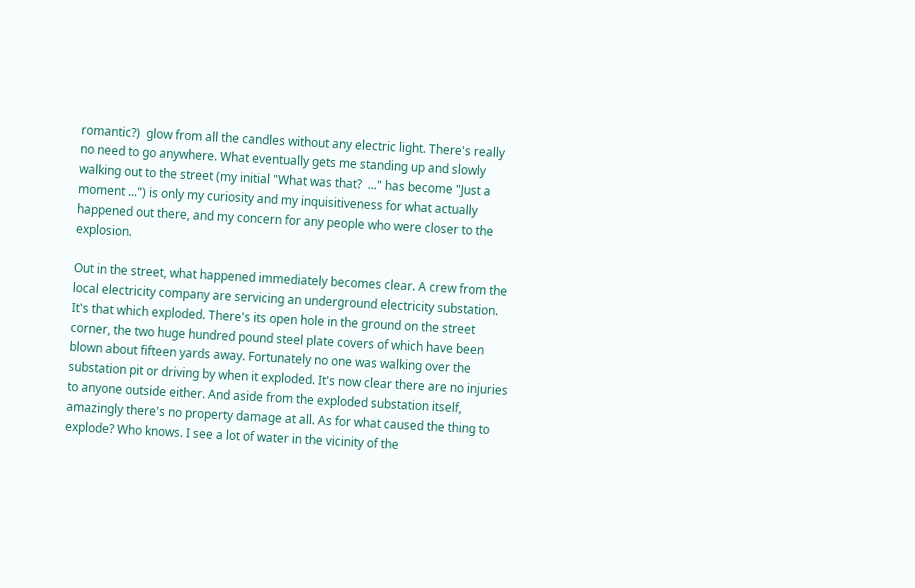romantic?)  glow from all the candles without any electric light. There's really no need to go anywhere. What eventually gets me standing up and slowly walking out to the street (my initial "What was that?  ..." has become "Just a moment ...") is only my curiosity and my inquisitiveness for what actually happened out there, and my concern for any people who were closer to the explosion.

Out in the street, what happened immediately becomes clear. A crew from the local electricity company are servicing an underground electricity substation. It's that which exploded. There's its open hole in the ground on the street corner, the two huge hundred pound steel plate covers of which have been blown about fifteen yards away. Fortunately no one was walking over the substation pit or driving by when it exploded. It's now clear there are no injuries to anyone outside either. And aside from the exploded substation itself, amazingly there's no property damage at all. As for what caused the thing to explode? Who knows. I see a lot of water in the vicinity of the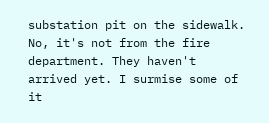substation pit on the sidewalk. No, it's not from the fire department. They haven't arrived yet. I surmise some of it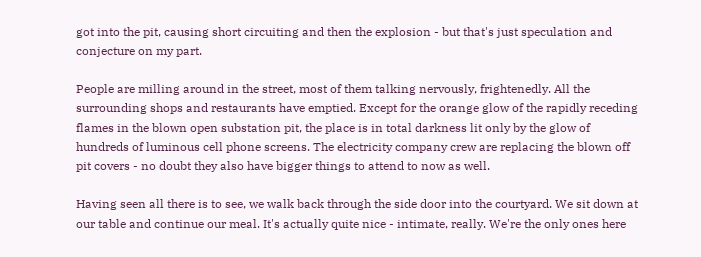got into the pit, causing short circuiting and then the explosion - but that's just speculation and conjecture on my part.

People are milling around in the street, most of them talking nervously, frightenedly. All the surrounding shops and restaurants have emptied. Except for the orange glow of the rapidly receding flames in the blown open substation pit, the place is in total darkness lit only by the glow of hundreds of luminous cell phone screens. The electricity company crew are replacing the blown off pit covers - no doubt they also have bigger things to attend to now as well.

Having seen all there is to see, we walk back through the side door into the courtyard. We sit down at our table and continue our meal. It's actually quite nice - intimate, really. We're the only ones here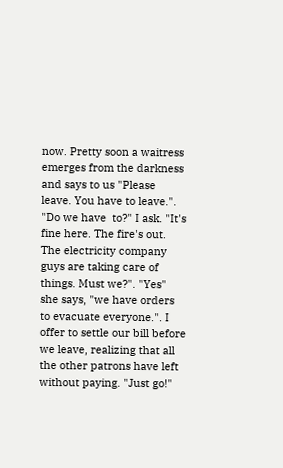now. Pretty soon a waitress emerges from the darkness and says to us "Please leave. You have to leave.". "Do we have  to?" I ask. "It's fine here. The fire's out. The electricity company guys are taking care of things. Must we?". "Yes" she says, "we have orders to evacuate everyone.". I offer to settle our bill before we leave, realizing that all the other patrons have left without paying. "Just go!"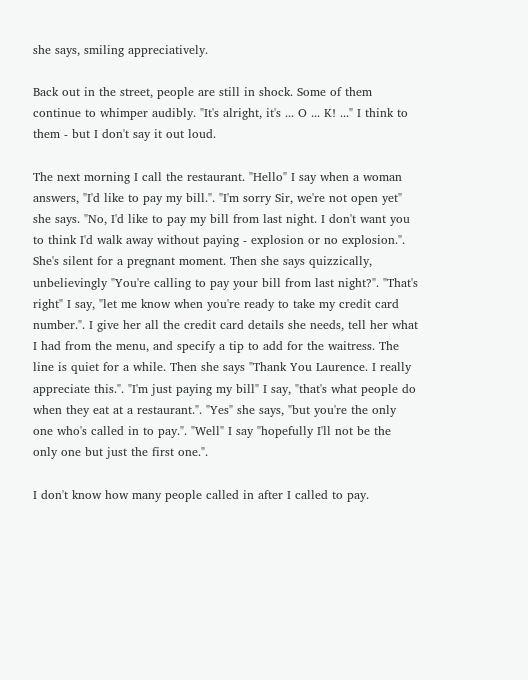she says, smiling appreciatively.

Back out in the street, people are still in shock. Some of them continue to whimper audibly. "It's alright, it's ... O ... K! ..." I think to them - but I don't say it out loud.

The next morning I call the restaurant. "Hello" I say when a woman answers, "I'd like to pay my bill.". "I'm sorry Sir, we're not open yet" she says. "No, I'd like to pay my bill from last night. I don't want you to think I'd walk away without paying - explosion or no explosion.". She's silent for a pregnant moment. Then she says quizzically, unbelievingly "You're calling to pay your bill from last night?". "That's right" I say, "let me know when you're ready to take my credit card number.". I give her all the credit card details she needs, tell her what I had from the menu, and specify a tip to add for the waitress. The line is quiet for a while. Then she says "Thank You Laurence. I really appreciate this.". "I'm just paying my bill" I say, "that's what people do when they eat at a restaurant.". "Yes" she says, "but you're the only one who's called in to pay.". "Well" I say "hopefully I'll not be the only one but just the first one.".

I don't know how many people called in after I called to pay.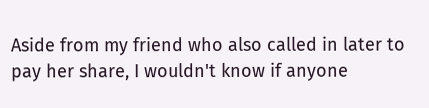Aside from my friend who also called in later to pay her share, I wouldn't know if anyone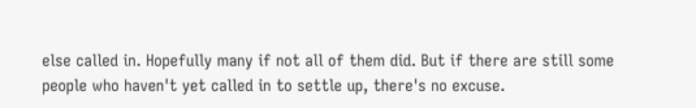else called in. Hopefully many if not all of them did. But if there are still some people who haven't yet called in to settle up, there's no excuse.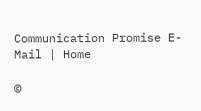Communication Promise E-Mail | Home

©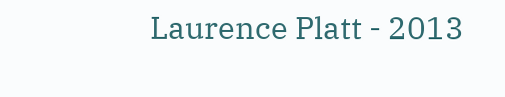Laurence Platt - 2013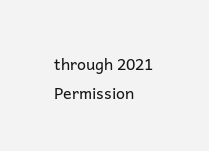through 2021 Permission